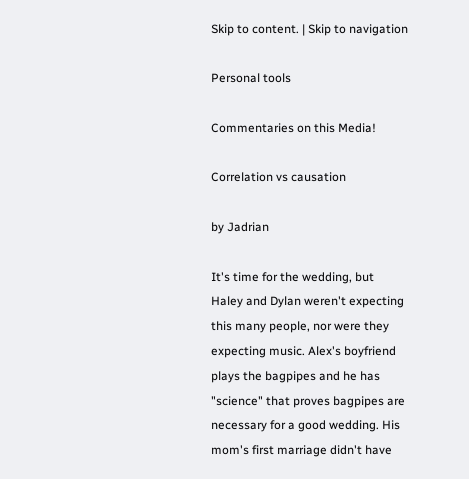Skip to content. | Skip to navigation

Personal tools

Commentaries on this Media!

Correlation vs causation

by Jadrian

It's time for the wedding, but Haley and Dylan weren't expecting this many people, nor were they expecting music. Alex's boyfriend plays the bagpipes and he has "science" that proves bagpipes are necessary for a good wedding. His mom's first marriage didn't have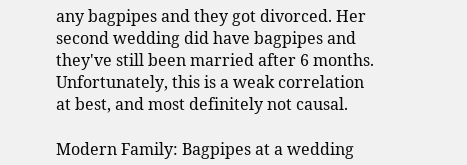any bagpipes and they got divorced. Her second wedding did have bagpipes and they've still been married after 6 months. Unfortunately, this is a weak correlation at best, and most definitely not causal.

Modern Family: Bagpipes at a wedding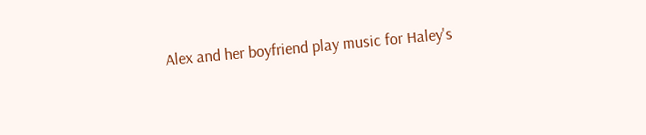Alex and her boyfriend play music for Haley's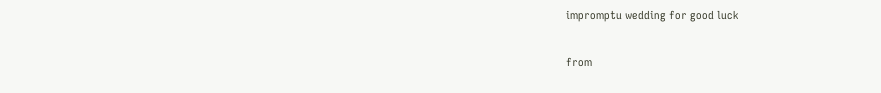impromptu wedding for good luck

from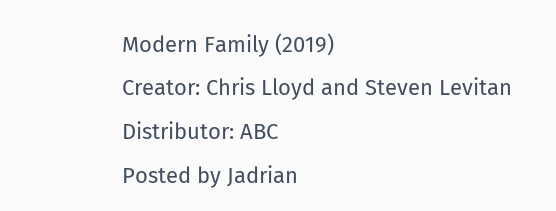Modern Family (2019)
Creator: Chris Lloyd and Steven Levitan
Distributor: ABC
Posted by Jadrian